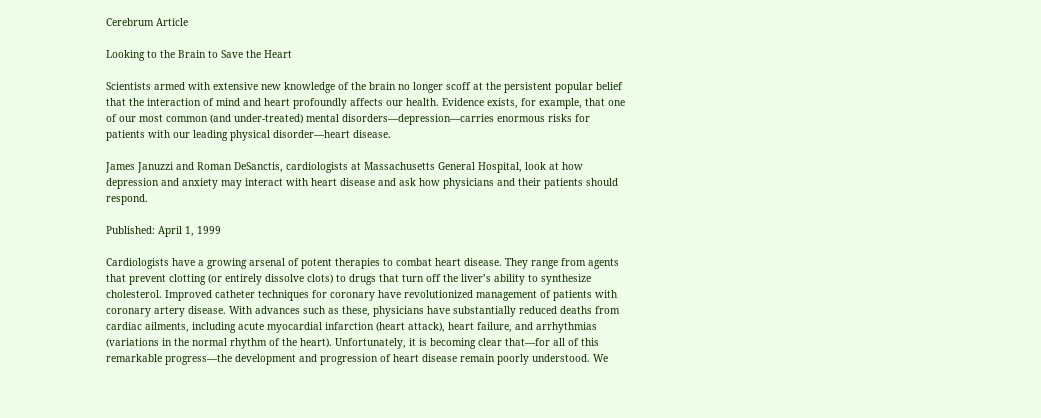Cerebrum Article

Looking to the Brain to Save the Heart

Scientists armed with extensive new knowledge of the brain no longer scoff at the persistent popular belief that the interaction of mind and heart profoundly affects our health. Evidence exists, for example, that one of our most common (and under-treated) mental disorders—depression—carries enormous risks for patients with our leading physical disorder—heart disease.

James Januzzi and Roman DeSanctis, cardiologists at Massachusetts General Hospital, look at how depression and anxiety may interact with heart disease and ask how physicians and their patients should respond.

Published: April 1, 1999

Cardiologists have a growing arsenal of potent therapies to combat heart disease. They range from agents that prevent clotting (or entirely dissolve clots) to drugs that turn off the liver’s ability to synthesize cholesterol. Improved catheter techniques for coronary have revolutionized management of patients with coronary artery disease. With advances such as these, physicians have substantially reduced deaths from cardiac ailments, including acute myocardial infarction (heart attack), heart failure, and arrhythmias (variations in the normal rhythm of the heart). Unfortunately, it is becoming clear that—for all of this remarkable progress—the development and progression of heart disease remain poorly understood. We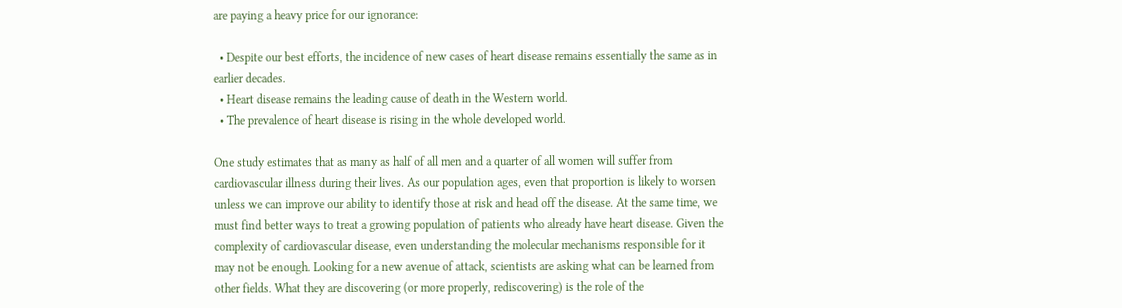are paying a heavy price for our ignorance:

  • Despite our best efforts, the incidence of new cases of heart disease remains essentially the same as in earlier decades.
  • Heart disease remains the leading cause of death in the Western world.
  • The prevalence of heart disease is rising in the whole developed world.

One study estimates that as many as half of all men and a quarter of all women will suffer from cardiovascular illness during their lives. As our population ages, even that proportion is likely to worsen unless we can improve our ability to identify those at risk and head off the disease. At the same time, we must find better ways to treat a growing population of patients who already have heart disease. Given the complexity of cardiovascular disease, even understanding the molecular mechanisms responsible for it may not be enough. Looking for a new avenue of attack, scientists are asking what can be learned from other fields. What they are discovering (or more properly, rediscovering) is the role of the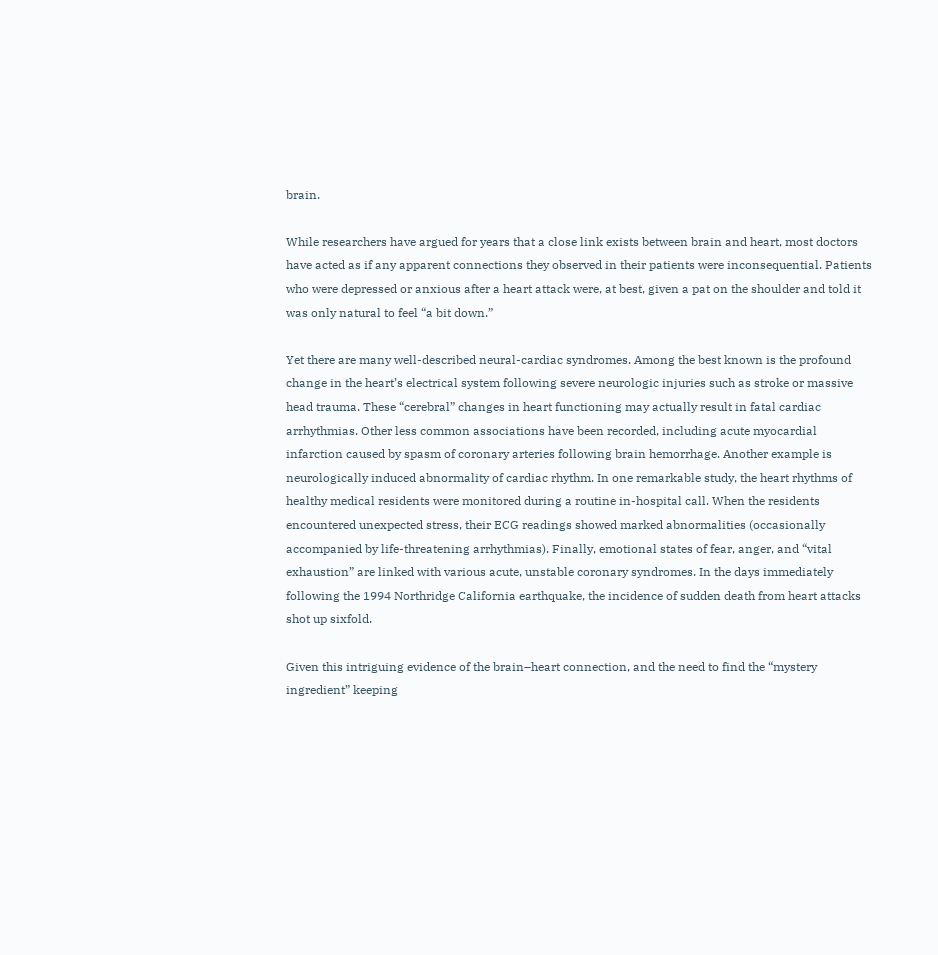brain.

While researchers have argued for years that a close link exists between brain and heart, most doctors have acted as if any apparent connections they observed in their patients were inconsequential. Patients who were depressed or anxious after a heart attack were, at best, given a pat on the shoulder and told it was only natural to feel “a bit down.”

Yet there are many well-described neural-cardiac syndromes. Among the best known is the profound change in the heart’s electrical system following severe neurologic injuries such as stroke or massive head trauma. These “cerebral” changes in heart functioning may actually result in fatal cardiac arrhythmias. Other less common associations have been recorded, including acute myocardial infarction caused by spasm of coronary arteries following brain hemorrhage. Another example is neurologically induced abnormality of cardiac rhythm. In one remarkable study, the heart rhythms of healthy medical residents were monitored during a routine in-hospital call. When the residents encountered unexpected stress, their ECG readings showed marked abnormalities (occasionally accompanied by life-threatening arrhythmias). Finally, emotional states of fear, anger, and “vital exhaustion” are linked with various acute, unstable coronary syndromes. In the days immediately following the 1994 Northridge California earthquake, the incidence of sudden death from heart attacks shot up sixfold.

Given this intriguing evidence of the brain–heart connection, and the need to find the “mystery ingredient” keeping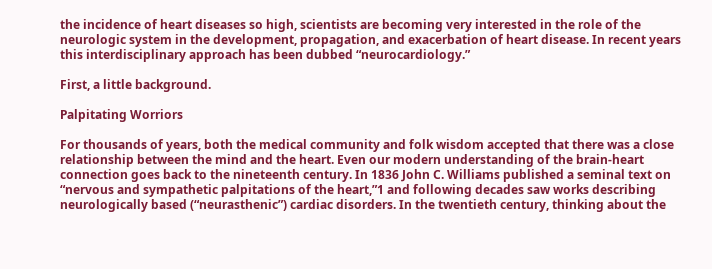the incidence of heart diseases so high, scientists are becoming very interested in the role of the neurologic system in the development, propagation, and exacerbation of heart disease. In recent years this interdisciplinary approach has been dubbed “neurocardiology.”

First, a little background.

Palpitating Worriors

For thousands of years, both the medical community and folk wisdom accepted that there was a close relationship between the mind and the heart. Even our modern understanding of the brain-heart connection goes back to the nineteenth century. In 1836 John C. Williams published a seminal text on “nervous and sympathetic palpitations of the heart,”1 and following decades saw works describing neurologically based (“neurasthenic”) cardiac disorders. In the twentieth century, thinking about the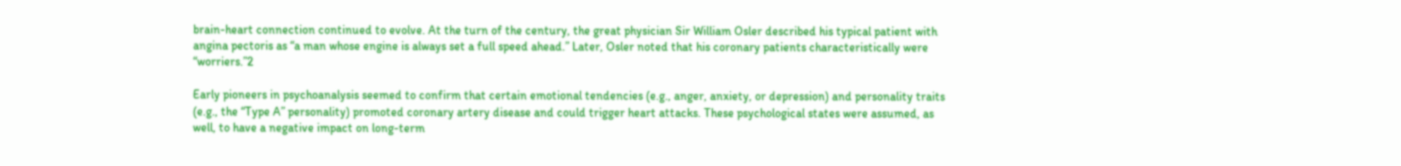brain-heart connection continued to evolve. At the turn of the century, the great physician Sir William Osler described his typical patient with angina pectoris as “a man whose engine is always set a full speed ahead.” Later, Osler noted that his coronary patients characteristically were “worriers.”2

Early pioneers in psychoanalysis seemed to confirm that certain emotional tendencies (e.g., anger, anxiety, or depression) and personality traits (e.g., the “Type A” personality) promoted coronary artery disease and could trigger heart attacks. These psychological states were assumed, as well, to have a negative impact on long-term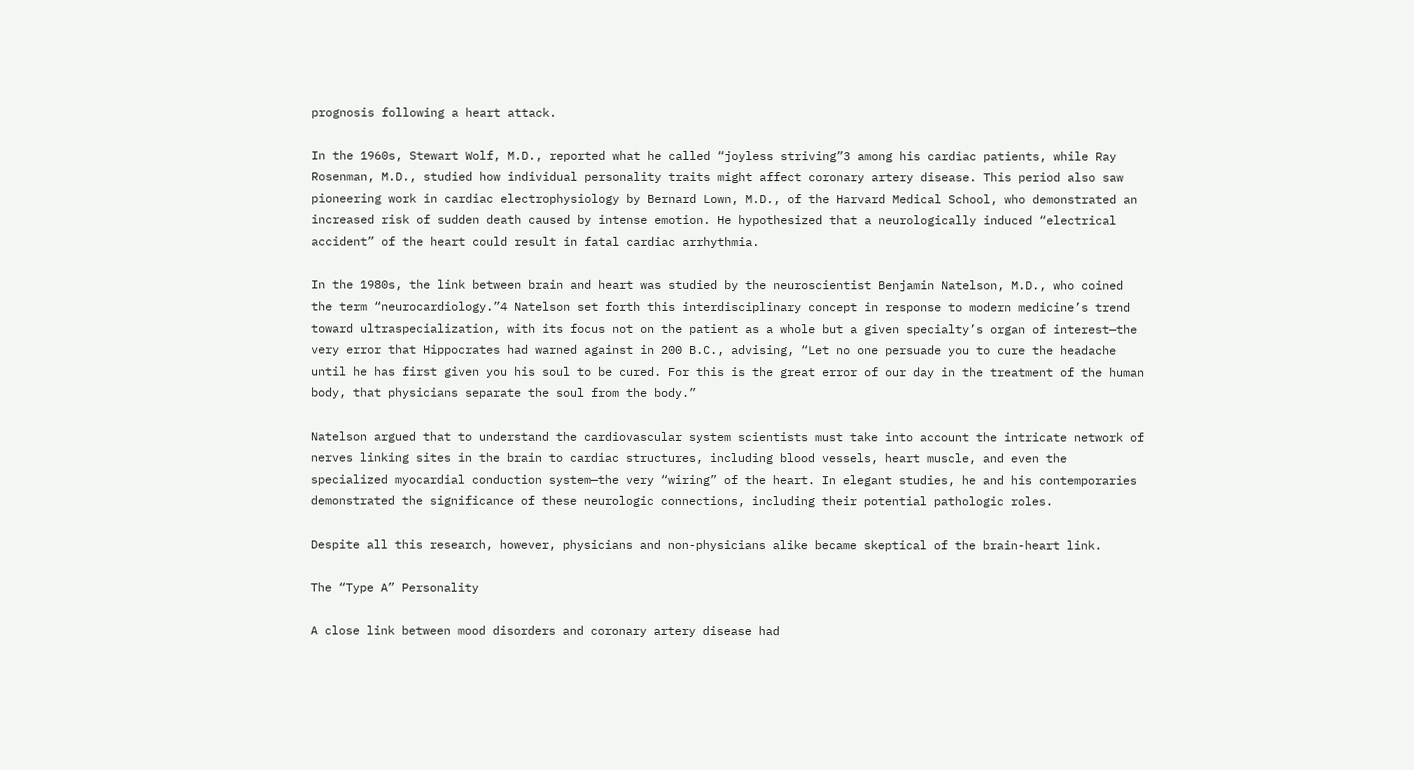prognosis following a heart attack.

In the 1960s, Stewart Wolf, M.D., reported what he called “joyless striving”3 among his cardiac patients, while Ray Rosenman, M.D., studied how individual personality traits might affect coronary artery disease. This period also saw pioneering work in cardiac electrophysiology by Bernard Lown, M.D., of the Harvard Medical School, who demonstrated an increased risk of sudden death caused by intense emotion. He hypothesized that a neurologically induced “electrical accident” of the heart could result in fatal cardiac arrhythmia.

In the 1980s, the link between brain and heart was studied by the neuroscientist Benjamin Natelson, M.D., who coined the term “neurocardiology.”4 Natelson set forth this interdisciplinary concept in response to modern medicine’s trend toward ultraspecialization, with its focus not on the patient as a whole but a given specialty’s organ of interest—the very error that Hippocrates had warned against in 200 B.C., advising, “Let no one persuade you to cure the headache until he has first given you his soul to be cured. For this is the great error of our day in the treatment of the human body, that physicians separate the soul from the body.”

Natelson argued that to understand the cardiovascular system scientists must take into account the intricate network of nerves linking sites in the brain to cardiac structures, including blood vessels, heart muscle, and even the specialized myocardial conduction system—the very “wiring” of the heart. In elegant studies, he and his contemporaries demonstrated the significance of these neurologic connections, including their potential pathologic roles.

Despite all this research, however, physicians and non-physicians alike became skeptical of the brain-heart link.

The “Type A” Personality

A close link between mood disorders and coronary artery disease had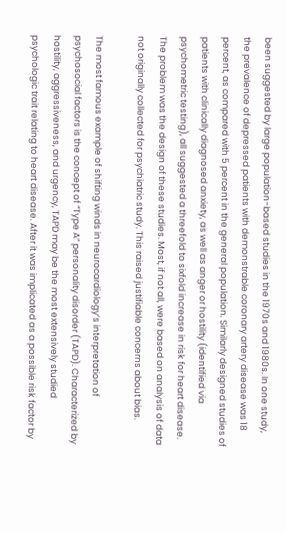been suggested by large population-based studies in the 1970s and 1980s. In one study, the prevalence of depressed patients with demonstrable coronary artery disease was 18 percent, as compared with 5 percent in the general population. Similarly designed studies of patients with clinically diagnosed anxiety, as well as anger or hostility (identified via psychometric testing), all suggested a threefold to sixfold increase in risk for heart disease. The problem was the design of these studies. Most, if not all, were based on analysis of data not originally collected for psychiatric study. This raised justifiable concerns about bias.

The most famous example of shifting winds in neurocardiology’s interpretation of psychosocial factors is the concept of “Type A” personality disorder (TAPD). Characterized by hostility, aggressiveness, and urgency, TAPD may be the most extensively studied psychologic trait relating to heart disease. After it was implicated as a possible risk factor by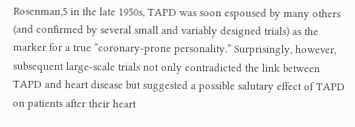Rosenman,5 in the late 1950s, TAPD was soon espoused by many others (and confirmed by several small and variably designed trials) as the marker for a true “coronary-prone personality.” Surprisingly, however, subsequent large-scale trials not only contradicted the link between TAPD and heart disease but suggested a possible salutary effect of TAPD on patients after their heart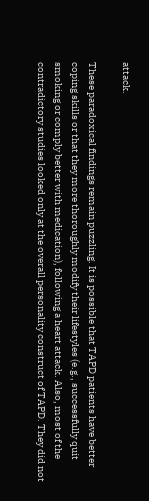attack.

These paradoxical findings remain puzzling. It is possible that TAPD patients have better coping skills or that they more thoroughly modify their lifestyles (e.g., successfully quit smoking or comply better with medication), following a heart attack. Also, most of the contradictory studies looked only at the overall personality construct of TAPD. They did not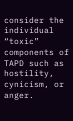consider the individual “toxic” components of TAPD such as hostility, cynicism, or anger.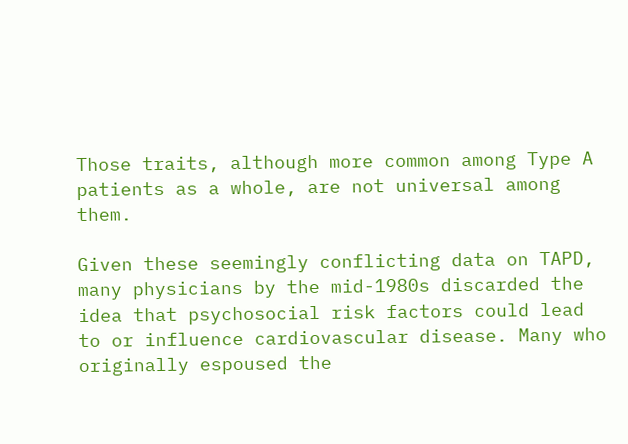Those traits, although more common among Type A patients as a whole, are not universal among them.

Given these seemingly conflicting data on TAPD, many physicians by the mid-1980s discarded the idea that psychosocial risk factors could lead to or influence cardiovascular disease. Many who originally espoused the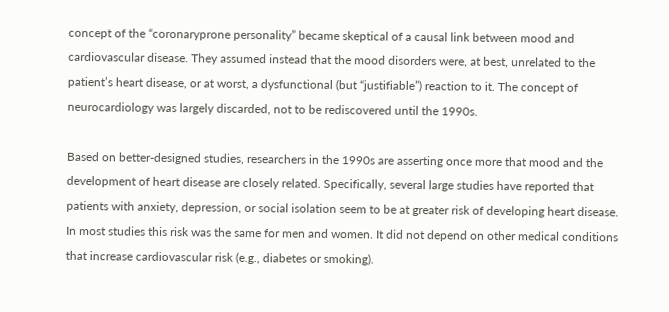concept of the “coronaryprone personality” became skeptical of a causal link between mood and cardiovascular disease. They assumed instead that the mood disorders were, at best, unrelated to the patient’s heart disease, or at worst, a dysfunctional (but “justifiable”) reaction to it. The concept of neurocardiology was largely discarded, not to be rediscovered until the 1990s.

Based on better-designed studies, researchers in the 1990s are asserting once more that mood and the development of heart disease are closely related. Specifically, several large studies have reported that patients with anxiety, depression, or social isolation seem to be at greater risk of developing heart disease. In most studies this risk was the same for men and women. It did not depend on other medical conditions that increase cardiovascular risk (e.g., diabetes or smoking).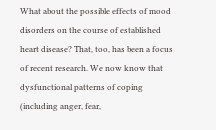What about the possible effects of mood disorders on the course of established heart disease? That, too, has been a focus of recent research. We now know that dysfunctional patterns of coping (including anger, fear,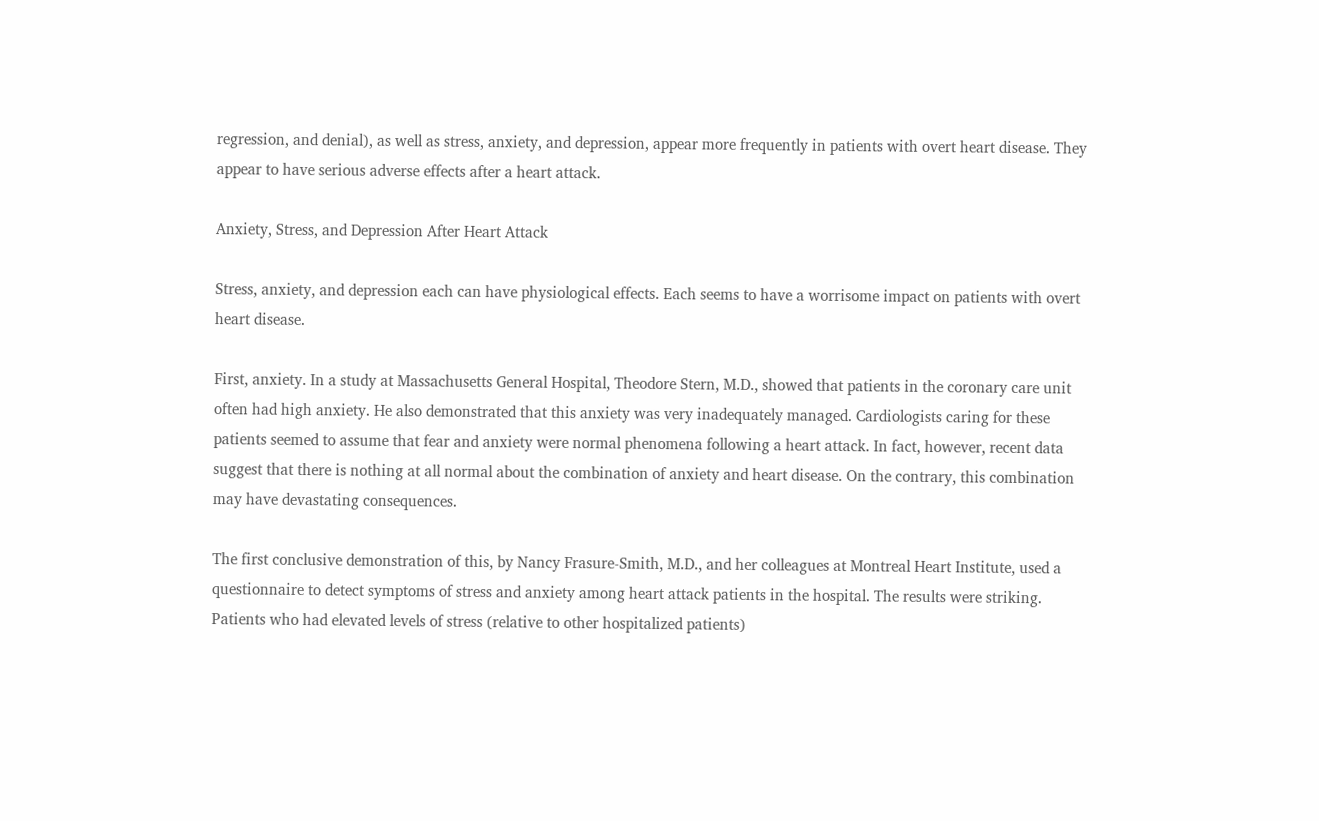regression, and denial), as well as stress, anxiety, and depression, appear more frequently in patients with overt heart disease. They appear to have serious adverse effects after a heart attack.

Anxiety, Stress, and Depression After Heart Attack

Stress, anxiety, and depression each can have physiological effects. Each seems to have a worrisome impact on patients with overt heart disease.

First, anxiety. In a study at Massachusetts General Hospital, Theodore Stern, M.D., showed that patients in the coronary care unit often had high anxiety. He also demonstrated that this anxiety was very inadequately managed. Cardiologists caring for these patients seemed to assume that fear and anxiety were normal phenomena following a heart attack. In fact, however, recent data suggest that there is nothing at all normal about the combination of anxiety and heart disease. On the contrary, this combination may have devastating consequences.

The first conclusive demonstration of this, by Nancy Frasure-Smith, M.D., and her colleagues at Montreal Heart Institute, used a questionnaire to detect symptoms of stress and anxiety among heart attack patients in the hospital. The results were striking. Patients who had elevated levels of stress (relative to other hospitalized patients)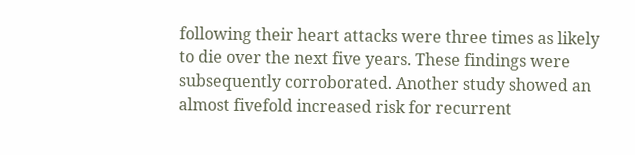following their heart attacks were three times as likely to die over the next five years. These findings were subsequently corroborated. Another study showed an almost fivefold increased risk for recurrent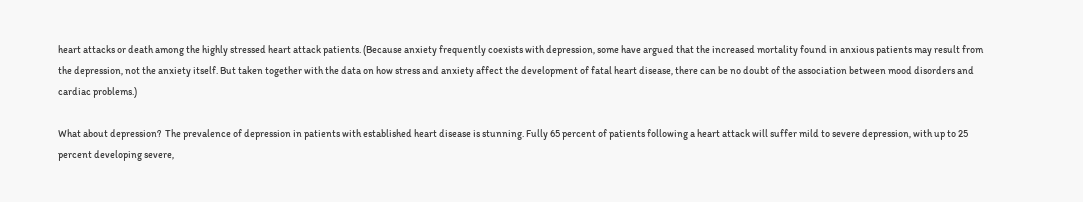heart attacks or death among the highly stressed heart attack patients. (Because anxiety frequently coexists with depression, some have argued that the increased mortality found in anxious patients may result from the depression, not the anxiety itself. But taken together with the data on how stress and anxiety affect the development of fatal heart disease, there can be no doubt of the association between mood disorders and cardiac problems.)

What about depression?  The prevalence of depression in patients with established heart disease is stunning. Fully 65 percent of patients following a heart attack will suffer mild to severe depression, with up to 25 percent developing severe,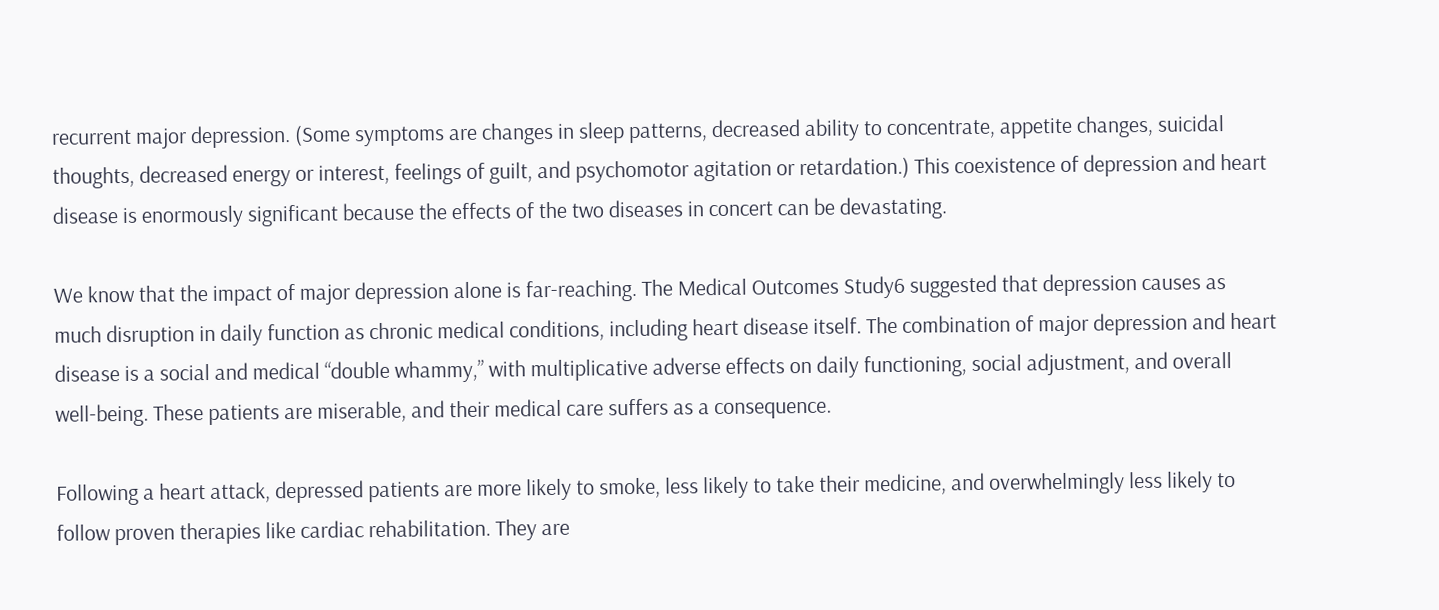recurrent major depression. (Some symptoms are changes in sleep patterns, decreased ability to concentrate, appetite changes, suicidal thoughts, decreased energy or interest, feelings of guilt, and psychomotor agitation or retardation.) This coexistence of depression and heart disease is enormously significant because the effects of the two diseases in concert can be devastating.

We know that the impact of major depression alone is far-reaching. The Medical Outcomes Study6 suggested that depression causes as much disruption in daily function as chronic medical conditions, including heart disease itself. The combination of major depression and heart disease is a social and medical “double whammy,” with multiplicative adverse effects on daily functioning, social adjustment, and overall well-being. These patients are miserable, and their medical care suffers as a consequence.

Following a heart attack, depressed patients are more likely to smoke, less likely to take their medicine, and overwhelmingly less likely to follow proven therapies like cardiac rehabilitation. They are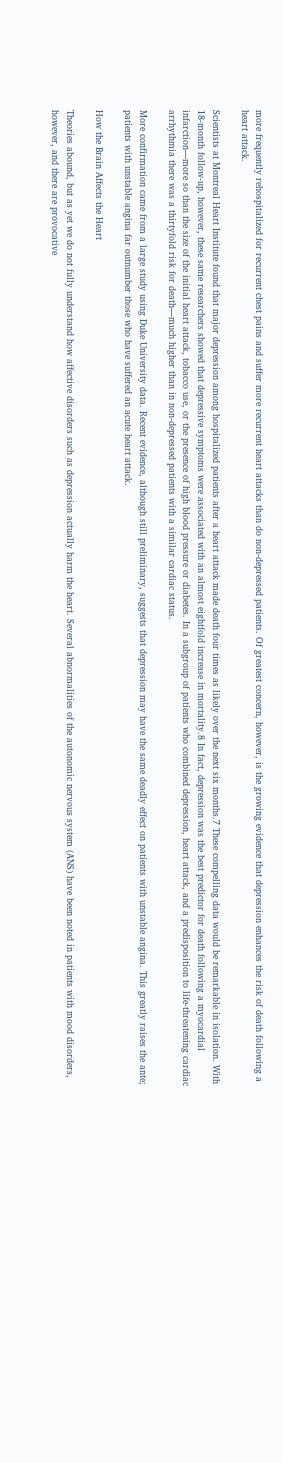more frequently rehospitalized for recurrent chest pains and suffer more recurrent heart attacks than do non-depressed patients. Of greatest concern, however, is the growing evidence that depression enhances the risk of death following a heart attack.

Scientists at Montreal Heart Institute found that major depression among hospitalized patients after a heart attack made death four times as likely over the next six months.7 These compelling data would be remarkable in isolation. With 18-month follow-up, however, these same researchers showed that depressive symptoms were associated with an almost eightfold increase in mortality.8 In fact, depression was the best predictor for death following a myocardial infarction—more so than the size of the initial heart attack, tobacco use, or the presence of high blood pressure or diabetes. In a subgroup of patients who combined depression, heart attack, and a predisposition to life-threatening cardiac arrhythmia there was a thirtyfold risk for death—much higher than in non-depressed patients with a similar cardiac status.

More confirmation came from a large study using Duke University data. Recent evidence, although still preliminary, suggests that depression may have the same deadly effect on patients with unstable angina. This greatly raises the ante; patients with unstable angina far outnumber those who have suffered an acute heart attack.

How the Brain Affects the Heart

Theories abound, but as yet we do not fully understand how affective disorders such as depression actually harm the heart. Several abnormalities of the autonomic nervous system (ANS) have been noted in patients with mood disorders, however, and there are provocative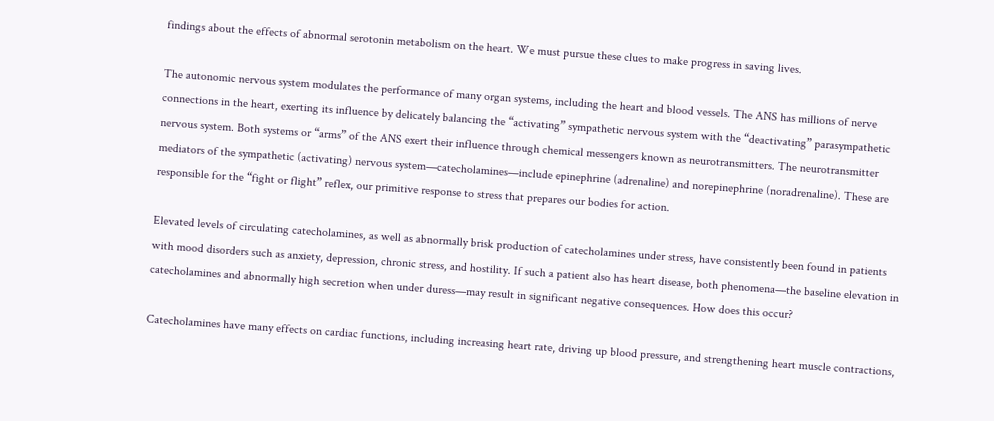findings about the effects of abnormal serotonin metabolism on the heart. We must pursue these clues to make progress in saving lives.

The autonomic nervous system modulates the performance of many organ systems, including the heart and blood vessels. The ANS has millions of nerve connections in the heart, exerting its influence by delicately balancing the “activating” sympathetic nervous system with the “deactivating” parasympathetic nervous system. Both systems or “arms” of the ANS exert their influence through chemical messengers known as neurotransmitters. The neurotransmitter mediators of the sympathetic (activating) nervous system—catecholamines—include epinephrine (adrenaline) and norepinephrine (noradrenaline). These are responsible for the “fight or flight” reflex, our primitive response to stress that prepares our bodies for action.

Elevated levels of circulating catecholamines, as well as abnormally brisk production of catecholamines under stress, have consistently been found in patients with mood disorders such as anxiety, depression, chronic stress, and hostility. If such a patient also has heart disease, both phenomena—the baseline elevation in catecholamines and abnormally high secretion when under duress—may result in significant negative consequences. How does this occur?

Catecholamines have many effects on cardiac functions, including increasing heart rate, driving up blood pressure, and strengthening heart muscle contractions,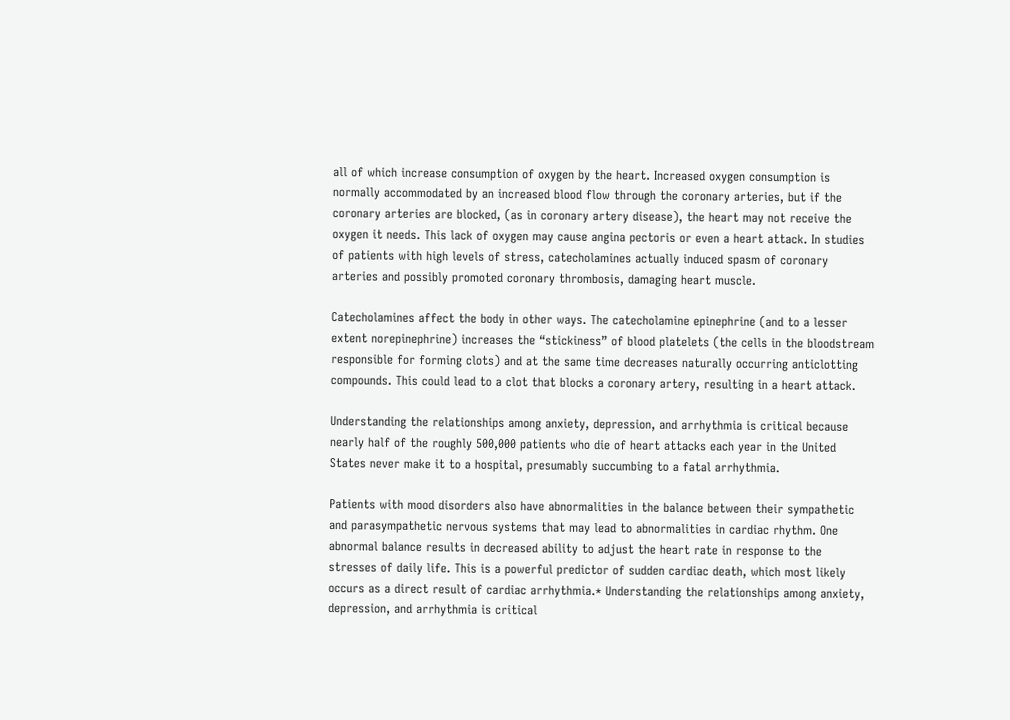all of which increase consumption of oxygen by the heart. Increased oxygen consumption is normally accommodated by an increased blood flow through the coronary arteries, but if the coronary arteries are blocked, (as in coronary artery disease), the heart may not receive the oxygen it needs. This lack of oxygen may cause angina pectoris or even a heart attack. In studies of patients with high levels of stress, catecholamines actually induced spasm of coronary arteries and possibly promoted coronary thrombosis, damaging heart muscle.

Catecholamines affect the body in other ways. The catecholamine epinephrine (and to a lesser extent norepinephrine) increases the “stickiness” of blood platelets (the cells in the bloodstream responsible for forming clots) and at the same time decreases naturally occurring anticlotting compounds. This could lead to a clot that blocks a coronary artery, resulting in a heart attack.

Understanding the relationships among anxiety, depression, and arrhythmia is critical because nearly half of the roughly 500,000 patients who die of heart attacks each year in the United States never make it to a hospital, presumably succumbing to a fatal arrhythmia.

Patients with mood disorders also have abnormalities in the balance between their sympathetic and parasympathetic nervous systems that may lead to abnormalities in cardiac rhythm. One abnormal balance results in decreased ability to adjust the heart rate in response to the stresses of daily life. This is a powerful predictor of sudden cardiac death, which most likely occurs as a direct result of cardiac arrhythmia.* Understanding the relationships among anxiety, depression, and arrhythmia is critical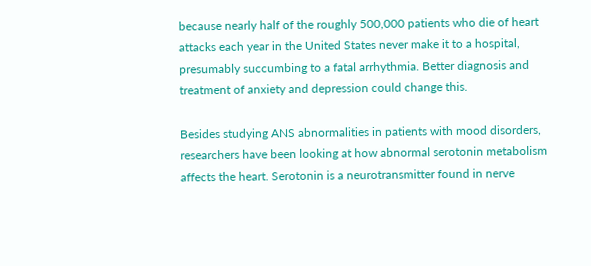because nearly half of the roughly 500,000 patients who die of heart attacks each year in the United States never make it to a hospital, presumably succumbing to a fatal arrhythmia. Better diagnosis and treatment of anxiety and depression could change this.

Besides studying ANS abnormalities in patients with mood disorders, researchers have been looking at how abnormal serotonin metabolism affects the heart. Serotonin is a neurotransmitter found in nerve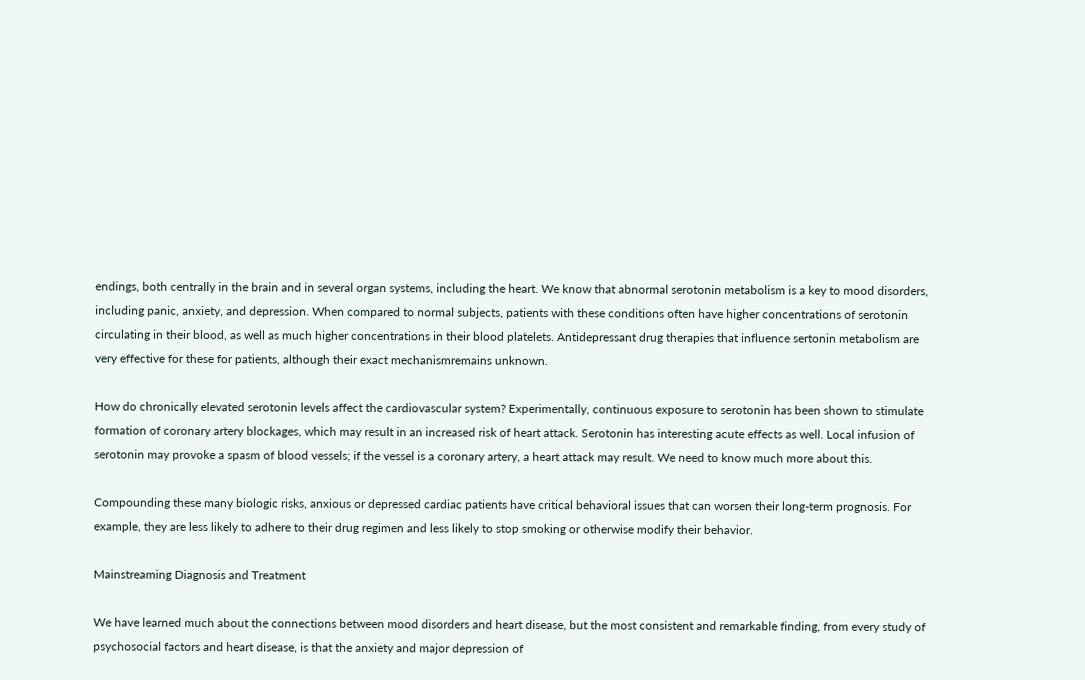endings, both centrally in the brain and in several organ systems, including the heart. We know that abnormal serotonin metabolism is a key to mood disorders, including panic, anxiety, and depression. When compared to normal subjects, patients with these conditions often have higher concentrations of serotonin circulating in their blood, as well as much higher concentrations in their blood platelets. Antidepressant drug therapies that influence sertonin metabolism are very effective for these for patients, although their exact mechanismremains unknown.

How do chronically elevated serotonin levels affect the cardiovascular system? Experimentally, continuous exposure to serotonin has been shown to stimulate formation of coronary artery blockages, which may result in an increased risk of heart attack. Serotonin has interesting acute effects as well. Local infusion of serotonin may provoke a spasm of blood vessels; if the vessel is a coronary artery, a heart attack may result. We need to know much more about this.

Compounding these many biologic risks, anxious or depressed cardiac patients have critical behavioral issues that can worsen their long-term prognosis. For example, they are less likely to adhere to their drug regimen and less likely to stop smoking or otherwise modify their behavior.

Mainstreaming Diagnosis and Treatment

We have learned much about the connections between mood disorders and heart disease, but the most consistent and remarkable finding, from every study of psychosocial factors and heart disease, is that the anxiety and major depression of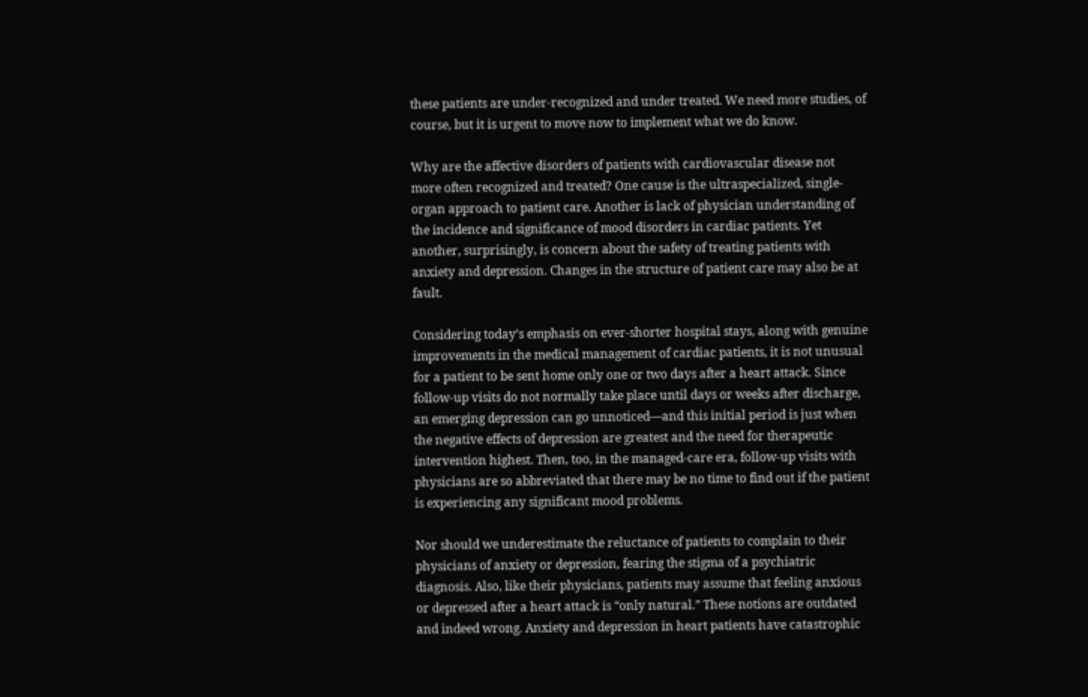these patients are under-recognized and under treated. We need more studies, of course, but it is urgent to move now to implement what we do know.

Why are the affective disorders of patients with cardiovascular disease not more often recognized and treated? One cause is the ultraspecialized, single-organ approach to patient care. Another is lack of physician understanding of the incidence and significance of mood disorders in cardiac patients. Yet another, surprisingly, is concern about the safety of treating patients with anxiety and depression. Changes in the structure of patient care may also be at fault.

Considering today’s emphasis on ever-shorter hospital stays, along with genuine improvements in the medical management of cardiac patients, it is not unusual for a patient to be sent home only one or two days after a heart attack. Since follow-up visits do not normally take place until days or weeks after discharge, an emerging depression can go unnoticed—and this initial period is just when the negative effects of depression are greatest and the need for therapeutic intervention highest. Then, too, in the managed-care era, follow-up visits with physicians are so abbreviated that there may be no time to find out if the patient is experiencing any significant mood problems.

Nor should we underestimate the reluctance of patients to complain to their physicians of anxiety or depression, fearing the stigma of a psychiatric diagnosis. Also, like their physicians, patients may assume that feeling anxious or depressed after a heart attack is “only natural.” These notions are outdated and indeed wrong. Anxiety and depression in heart patients have catastrophic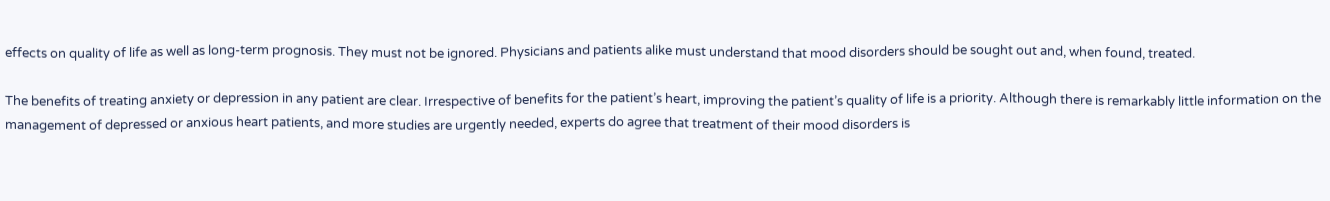effects on quality of life as well as long-term prognosis. They must not be ignored. Physicians and patients alike must understand that mood disorders should be sought out and, when found, treated.

The benefits of treating anxiety or depression in any patient are clear. Irrespective of benefits for the patient’s heart, improving the patient’s quality of life is a priority. Although there is remarkably little information on the management of depressed or anxious heart patients, and more studies are urgently needed, experts do agree that treatment of their mood disorders is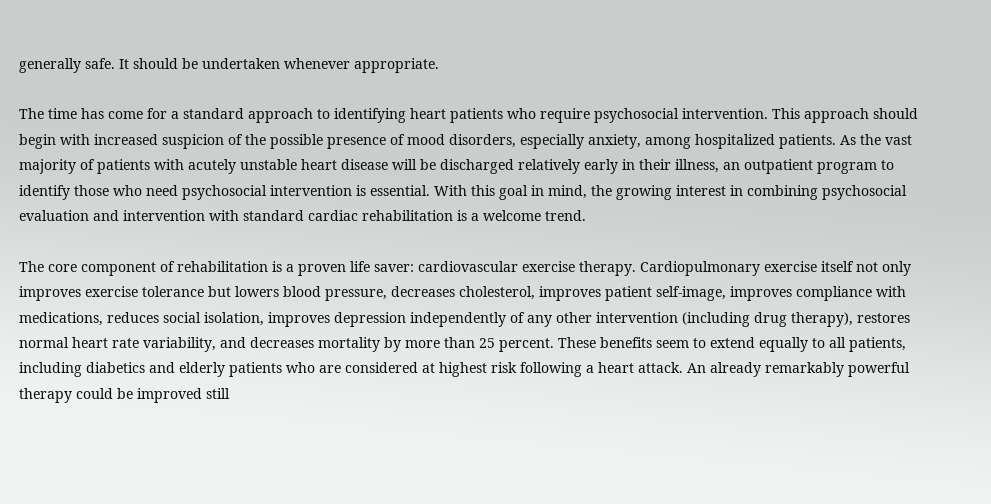generally safe. It should be undertaken whenever appropriate.

The time has come for a standard approach to identifying heart patients who require psychosocial intervention. This approach should begin with increased suspicion of the possible presence of mood disorders, especially anxiety, among hospitalized patients. As the vast majority of patients with acutely unstable heart disease will be discharged relatively early in their illness, an outpatient program to identify those who need psychosocial intervention is essential. With this goal in mind, the growing interest in combining psychosocial evaluation and intervention with standard cardiac rehabilitation is a welcome trend.

The core component of rehabilitation is a proven life saver: cardiovascular exercise therapy. Cardiopulmonary exercise itself not only improves exercise tolerance but lowers blood pressure, decreases cholesterol, improves patient self-image, improves compliance with medications, reduces social isolation, improves depression independently of any other intervention (including drug therapy), restores normal heart rate variability, and decreases mortality by more than 25 percent. These benefits seem to extend equally to all patients, including diabetics and elderly patients who are considered at highest risk following a heart attack. An already remarkably powerful therapy could be improved still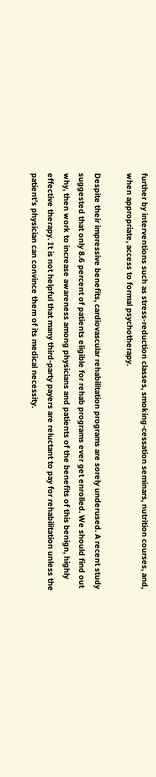further by interventions such as stress-reduction classes, smoking-cessation seminars, nutrition courses, and, when appropriate, access to formal psychotherapy.

Despite their impressive benefits, cardiovascular rehabilitation programs are sorely underused. A recent study suggested that only 8.6 percent of patients eligible for rehab programs ever get enrolled. We should find out why, then work to increase awareness among physicians and patients of the benefits of this benign, highly effective therapy. It is not helpful that many third-party payers are reluctant to pay for rehabilitation unless the patient’s physician can convince them of its medical necessity.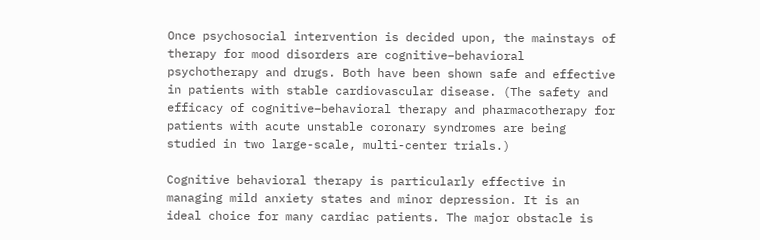Once psychosocial intervention is decided upon, the mainstays of therapy for mood disorders are cognitive–behavioral psychotherapy and drugs. Both have been shown safe and effective in patients with stable cardiovascular disease. (The safety and efficacy of cognitive–behavioral therapy and pharmacotherapy for patients with acute unstable coronary syndromes are being studied in two large-scale, multi-center trials.)

Cognitive behavioral therapy is particularly effective in managing mild anxiety states and minor depression. It is an ideal choice for many cardiac patients. The major obstacle is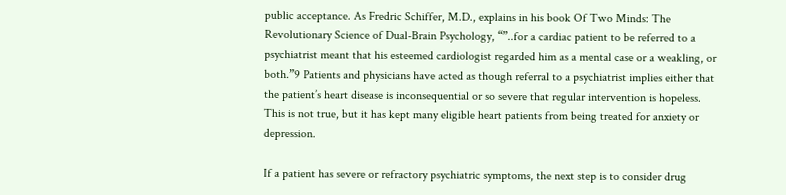public acceptance. As Fredric Schiffer, M.D., explains in his book Of Two Minds: The Revolutionary Science of Dual-Brain Psychology, “”..for a cardiac patient to be referred to a psychiatrist meant that his esteemed cardiologist regarded him as a mental case or a weakling, or both.”9 Patients and physicians have acted as though referral to a psychiatrist implies either that the patient’s heart disease is inconsequential or so severe that regular intervention is hopeless. This is not true, but it has kept many eligible heart patients from being treated for anxiety or depression.

If a patient has severe or refractory psychiatric symptoms, the next step is to consider drug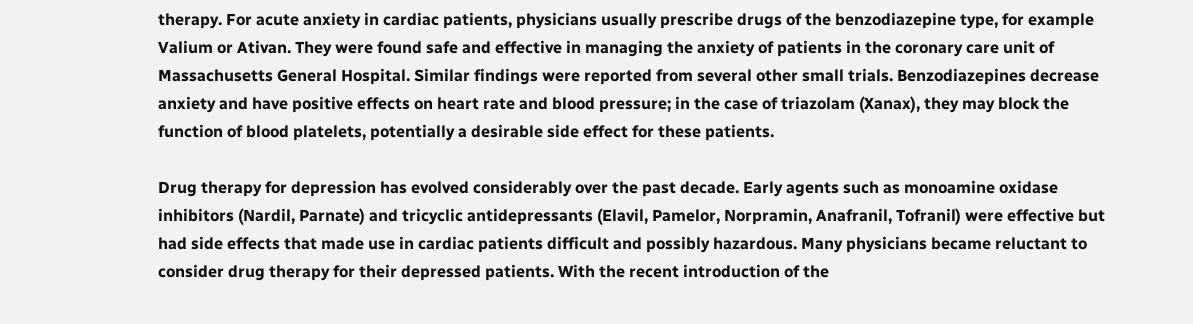therapy. For acute anxiety in cardiac patients, physicians usually prescribe drugs of the benzodiazepine type, for example Valium or Ativan. They were found safe and effective in managing the anxiety of patients in the coronary care unit of Massachusetts General Hospital. Similar findings were reported from several other small trials. Benzodiazepines decrease anxiety and have positive effects on heart rate and blood pressure; in the case of triazolam (Xanax), they may block the function of blood platelets, potentially a desirable side effect for these patients.

Drug therapy for depression has evolved considerably over the past decade. Early agents such as monoamine oxidase inhibitors (Nardil, Parnate) and tricyclic antidepressants (Elavil, Pamelor, Norpramin, Anafranil, Tofranil) were effective but had side effects that made use in cardiac patients difficult and possibly hazardous. Many physicians became reluctant to consider drug therapy for their depressed patients. With the recent introduction of the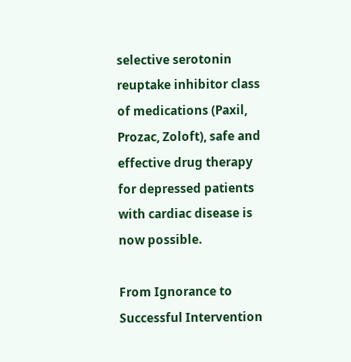selective serotonin reuptake inhibitor class of medications (Paxil, Prozac, Zoloft), safe and effective drug therapy for depressed patients with cardiac disease is now possible.

From Ignorance to Successful Intervention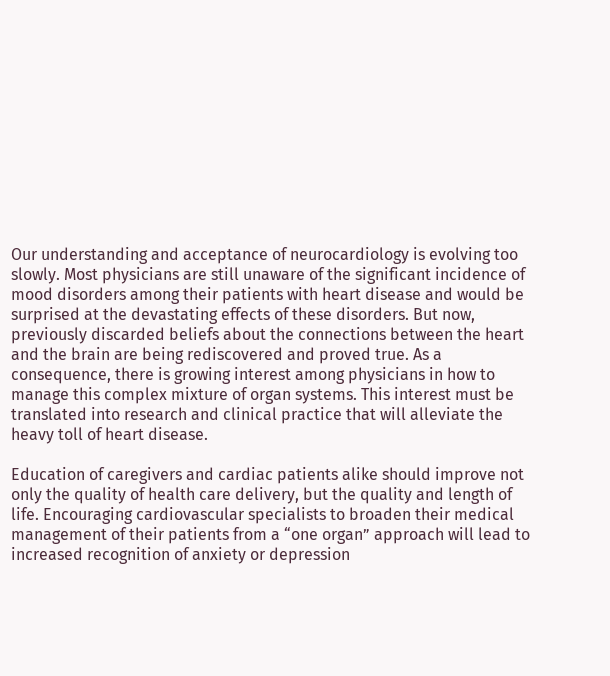Our understanding and acceptance of neurocardiology is evolving too slowly. Most physicians are still unaware of the significant incidence of mood disorders among their patients with heart disease and would be surprised at the devastating effects of these disorders. But now, previously discarded beliefs about the connections between the heart and the brain are being rediscovered and proved true. As a consequence, there is growing interest among physicians in how to manage this complex mixture of organ systems. This interest must be translated into research and clinical practice that will alleviate the heavy toll of heart disease.

Education of caregivers and cardiac patients alike should improve not only the quality of health care delivery, but the quality and length of life. Encouraging cardiovascular specialists to broaden their medical management of their patients from a “one organ” approach will lead to increased recognition of anxiety or depression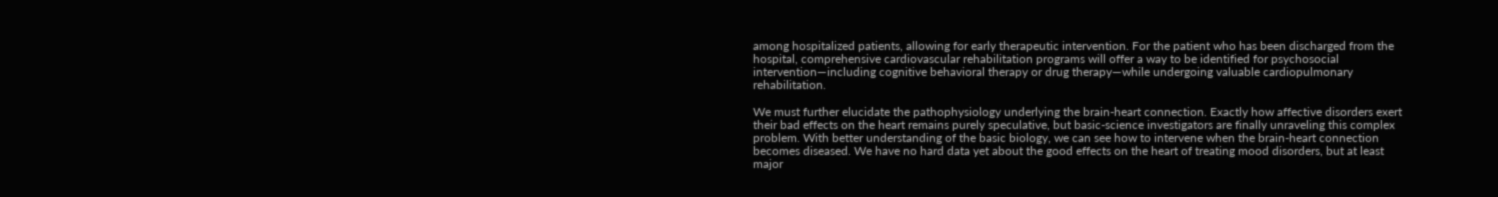among hospitalized patients, allowing for early therapeutic intervention. For the patient who has been discharged from the hospital, comprehensive cardiovascular rehabilitation programs will offer a way to be identified for psychosocial intervention—including cognitive behavioral therapy or drug therapy—while undergoing valuable cardiopulmonary rehabilitation.

We must further elucidate the pathophysiology underlying the brain-heart connection. Exactly how affective disorders exert their bad effects on the heart remains purely speculative, but basic-science investigators are finally unraveling this complex problem. With better understanding of the basic biology, we can see how to intervene when the brain-heart connection becomes diseased. We have no hard data yet about the good effects on the heart of treating mood disorders, but at least major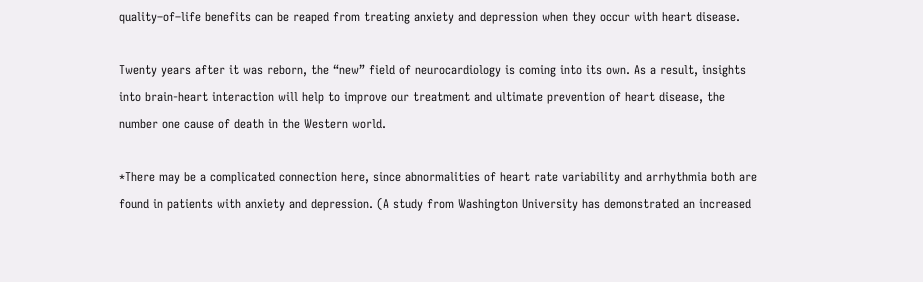quality–of–life benefits can be reaped from treating anxiety and depression when they occur with heart disease.

Twenty years after it was reborn, the “new” field of neurocardiology is coming into its own. As a result, insights into brain-heart interaction will help to improve our treatment and ultimate prevention of heart disease, the number one cause of death in the Western world.

*There may be a complicated connection here, since abnormalities of heart rate variability and arrhythmia both are found in patients with anxiety and depression. (A study from Washington University has demonstrated an increased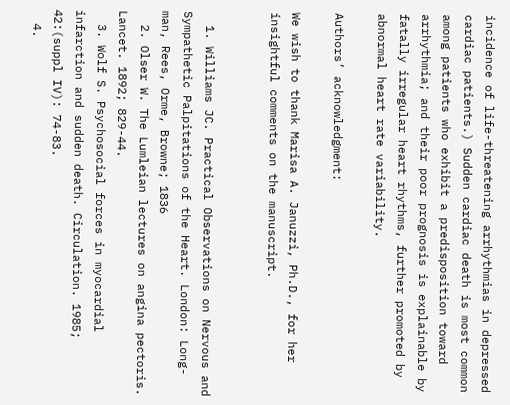incidence of life-threatening arrhythmias in depressed cardiac patients.) Sudden cardiac death is most common among patients who exhibit a predisposition toward arrhythmia; and their poor prognosis is explainable by fatally irregular heart rhythms, further promoted by abnormal heart rate variability.

Authors’ acknowledgment:

We wish to thank Marisa A. Januzzi, Ph.D., for her insightful comments on the manuscript.


  1. Williams JC. Practical Observations on Nervous and Sympathetic Palpitations of the Heart. London: Long-man, Rees, Orme, Browne; 1836
  2. Olser W. The Lumleian lectures on angina pectoris. Lancet. 1892; 829-44.
  3. Wolf S. Psychosocial forces in myocardial infarction and sudden death. Circulation. 1985; 42:(suppl IV): 74-83.
  4.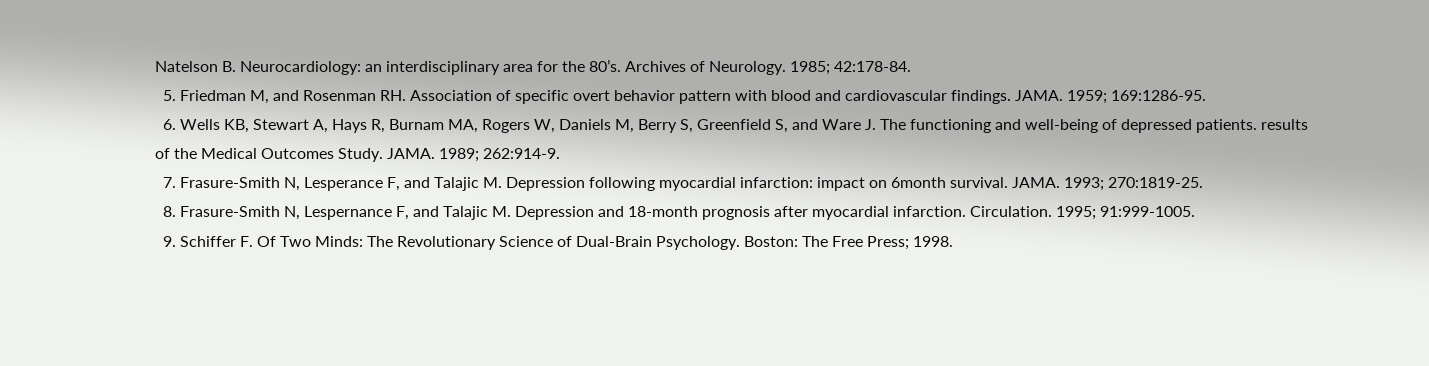Natelson B. Neurocardiology: an interdisciplinary area for the 80’s. Archives of Neurology. 1985; 42:178-84.
  5. Friedman M, and Rosenman RH. Association of specific overt behavior pattern with blood and cardiovascular findings. JAMA. 1959; 169:1286-95.
  6. Wells KB, Stewart A, Hays R, Burnam MA, Rogers W, Daniels M, Berry S, Greenfield S, and Ware J. The functioning and well-being of depressed patients. results of the Medical Outcomes Study. JAMA. 1989; 262:914-9.
  7. Frasure-Smith N, Lesperance F, and Talajic M. Depression following myocardial infarction: impact on 6month survival. JAMA. 1993; 270:1819-25.
  8. Frasure-Smith N, Lespernance F, and Talajic M. Depression and 18-month prognosis after myocardial infarction. Circulation. 1995; 91:999-1005.
  9. Schiffer F. Of Two Minds: The Revolutionary Science of Dual-Brain Psychology. Boston: The Free Press; 1998.